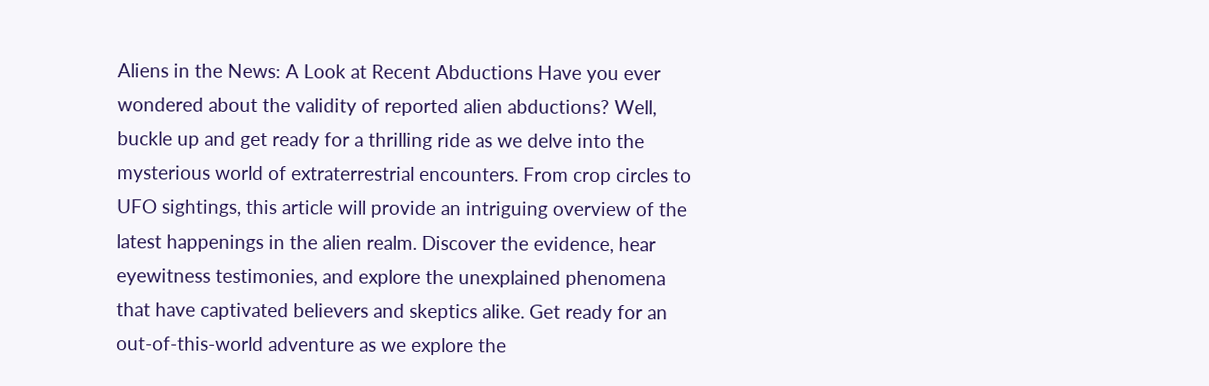Aliens in the News: A Look at Recent Abductions Have you ever wondered about the validity of reported alien abductions? Well, buckle up and get ready for a thrilling ride as we delve into the mysterious world of extraterrestrial encounters. From crop circles to UFO sightings, this article will provide an intriguing overview of the latest happenings in the alien realm. Discover the evidence, hear eyewitness testimonies, and explore the unexplained phenomena that have captivated believers and skeptics alike. Get ready for an out-of-this-world adventure as we explore the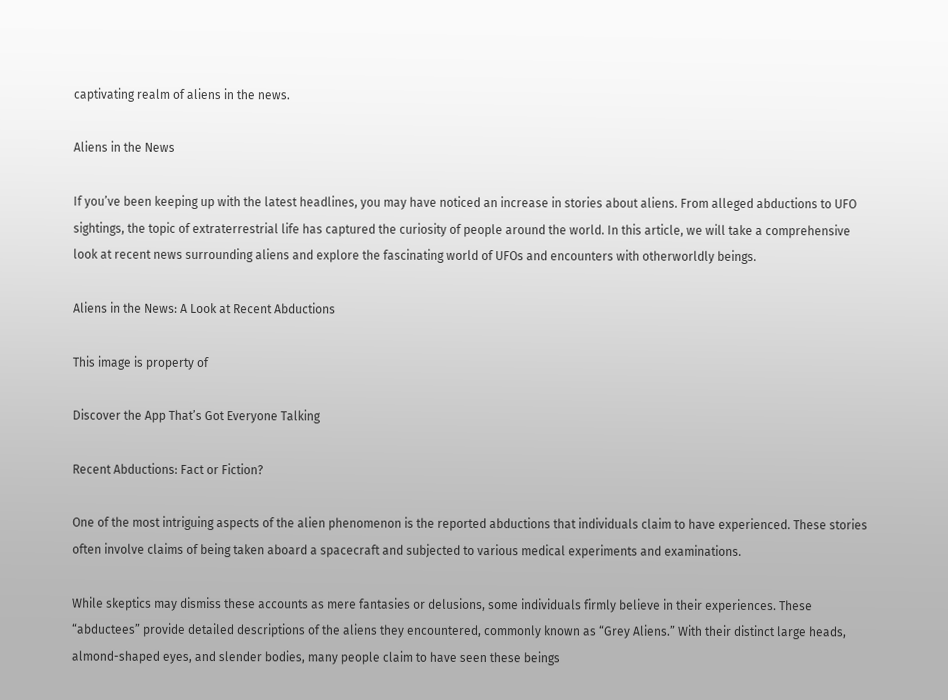captivating realm of aliens in the news.

Aliens in the News

If you’ve been keeping up with the latest headlines, you may have noticed an increase in stories about aliens. From alleged abductions to UFO sightings, the topic of extraterrestrial life has captured the curiosity of people around the world. In this article, we will take a comprehensive look at recent news surrounding aliens and explore the fascinating world of UFOs and encounters with otherworldly beings.

Aliens in the News: A Look at Recent Abductions

This image is property of

Discover the App That’s Got Everyone Talking

Recent Abductions: Fact or Fiction?

One of the most intriguing aspects of the alien phenomenon is the reported abductions that individuals claim to have experienced. These stories often involve claims of being taken aboard a spacecraft and subjected to various medical experiments and examinations.

While skeptics may dismiss these accounts as mere fantasies or delusions, some individuals firmly believe in their experiences. These “abductees” provide detailed descriptions of the aliens they encountered, commonly known as “Grey Aliens.” With their distinct large heads, almond-shaped eyes, and slender bodies, many people claim to have seen these beings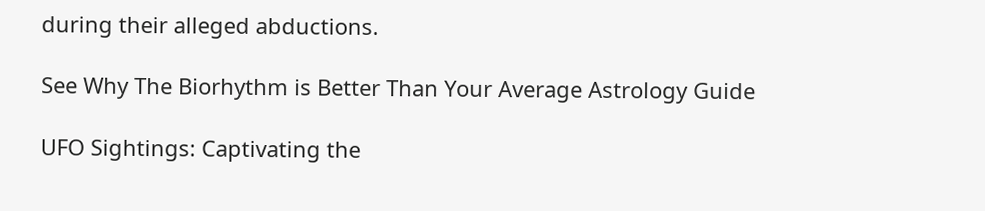during their alleged abductions.

See Why The Biorhythm is Better Than Your Average Astrology Guide

UFO Sightings: Captivating the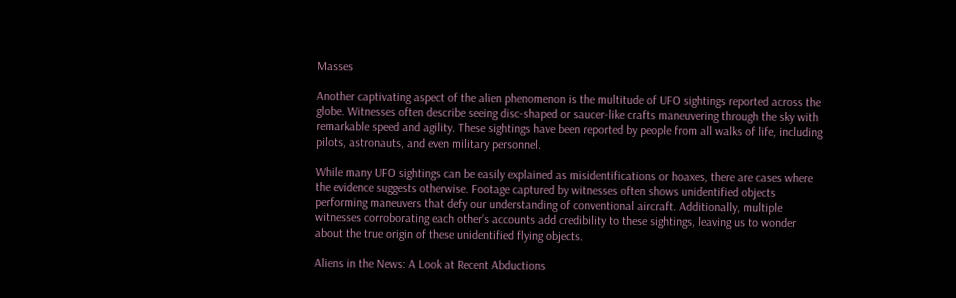Masses

Another captivating aspect of the alien phenomenon is the multitude of UFO sightings reported across the globe. Witnesses often describe seeing disc-shaped or saucer-like crafts maneuvering through the sky with remarkable speed and agility. These sightings have been reported by people from all walks of life, including pilots, astronauts, and even military personnel.

While many UFO sightings can be easily explained as misidentifications or hoaxes, there are cases where the evidence suggests otherwise. Footage captured by witnesses often shows unidentified objects performing maneuvers that defy our understanding of conventional aircraft. Additionally, multiple witnesses corroborating each other’s accounts add credibility to these sightings, leaving us to wonder about the true origin of these unidentified flying objects.

Aliens in the News: A Look at Recent Abductions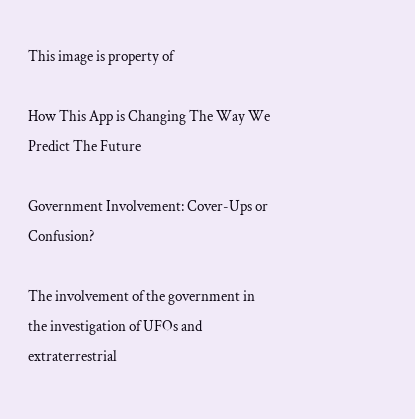This image is property of

How This App is Changing The Way We Predict The Future

Government Involvement: Cover-Ups or Confusion?

The involvement of the government in the investigation of UFOs and extraterrestrial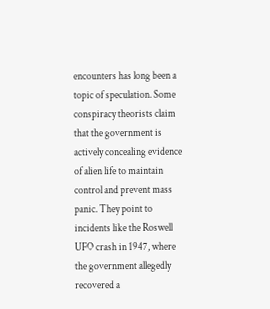encounters has long been a topic of speculation. Some conspiracy theorists claim that the government is actively concealing evidence of alien life to maintain control and prevent mass panic. They point to incidents like the Roswell UFO crash in 1947, where the government allegedly recovered a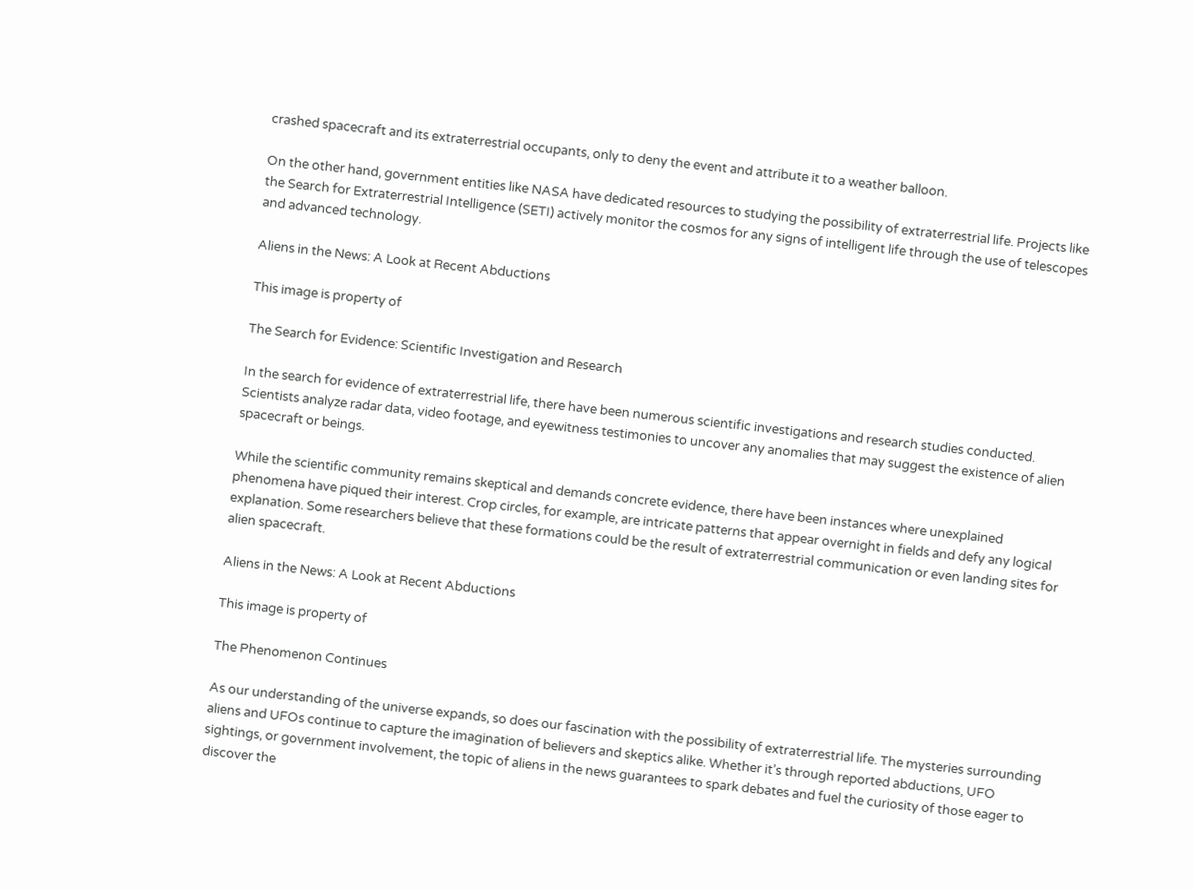crashed spacecraft and its extraterrestrial occupants, only to deny the event and attribute it to a weather balloon.

On the other hand, government entities like NASA have dedicated resources to studying the possibility of extraterrestrial life. Projects like the Search for Extraterrestrial Intelligence (SETI) actively monitor the cosmos for any signs of intelligent life through the use of telescopes and advanced technology.

Aliens in the News: A Look at Recent Abductions

This image is property of

The Search for Evidence: Scientific Investigation and Research

In the search for evidence of extraterrestrial life, there have been numerous scientific investigations and research studies conducted. Scientists analyze radar data, video footage, and eyewitness testimonies to uncover any anomalies that may suggest the existence of alien spacecraft or beings.

While the scientific community remains skeptical and demands concrete evidence, there have been instances where unexplained phenomena have piqued their interest. Crop circles, for example, are intricate patterns that appear overnight in fields and defy any logical explanation. Some researchers believe that these formations could be the result of extraterrestrial communication or even landing sites for alien spacecraft.

Aliens in the News: A Look at Recent Abductions

This image is property of

The Phenomenon Continues

As our understanding of the universe expands, so does our fascination with the possibility of extraterrestrial life. The mysteries surrounding aliens and UFOs continue to capture the imagination of believers and skeptics alike. Whether it’s through reported abductions, UFO sightings, or government involvement, the topic of aliens in the news guarantees to spark debates and fuel the curiosity of those eager to discover the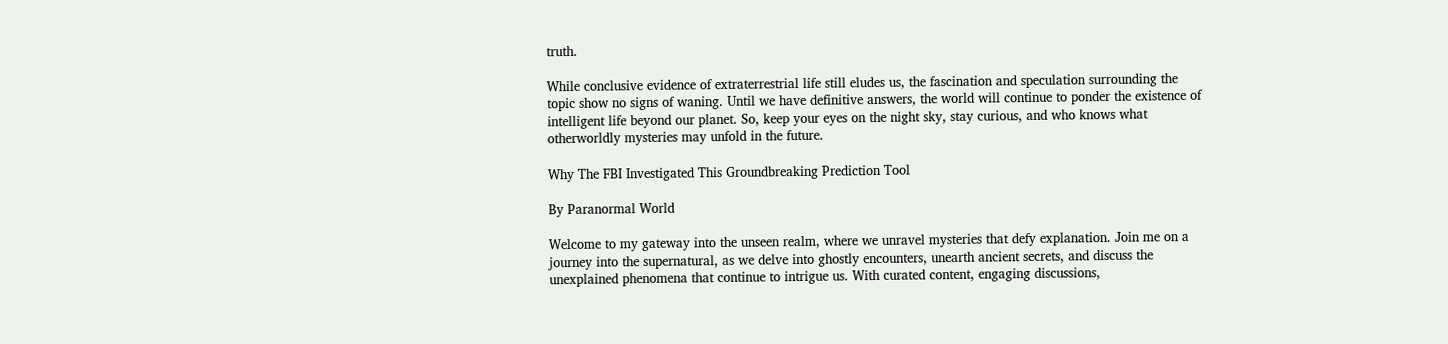truth.

While conclusive evidence of extraterrestrial life still eludes us, the fascination and speculation surrounding the topic show no signs of waning. Until we have definitive answers, the world will continue to ponder the existence of intelligent life beyond our planet. So, keep your eyes on the night sky, stay curious, and who knows what otherworldly mysteries may unfold in the future.

Why The FBI Investigated This Groundbreaking Prediction Tool

By Paranormal World

Welcome to my gateway into the unseen realm, where we unravel mysteries that defy explanation. Join me on a journey into the supernatural, as we delve into ghostly encounters, unearth ancient secrets, and discuss the unexplained phenomena that continue to intrigue us. With curated content, engaging discussions,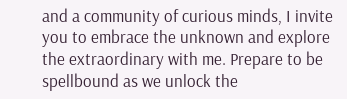and a community of curious minds, I invite you to embrace the unknown and explore the extraordinary with me. Prepare to be spellbound as we unlock the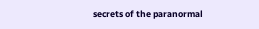secrets of the paranormal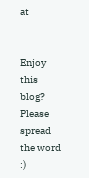at


Enjoy this blog? Please spread the word :)